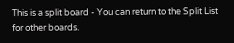This is a split board - You can return to the Split List for other boards.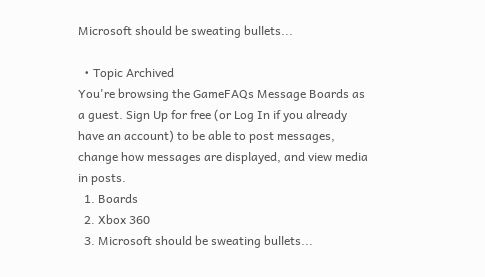Microsoft should be sweating bullets...

  • Topic Archived
You're browsing the GameFAQs Message Boards as a guest. Sign Up for free (or Log In if you already have an account) to be able to post messages, change how messages are displayed, and view media in posts.
  1. Boards
  2. Xbox 360
  3. Microsoft should be sweating bullets...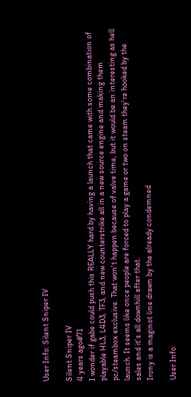User Info: Silent Sniper IV

Silent Sniper IV
4 years ago#71
I wonder if gabe could push this REALLY hard by having a launch that came with some combination of playable HL3, L4D3, TF3, and new counterstrike all in a new source engine and making them pc/steambox exclusive. That won't happen because of valve time, but it would be an interesting as hell launch. It seems like once people are forced to play a game or two on steam they're hooked by the sales and it's all downhill after that.
Irony is a maginot line drawn by the already condemned

User Info: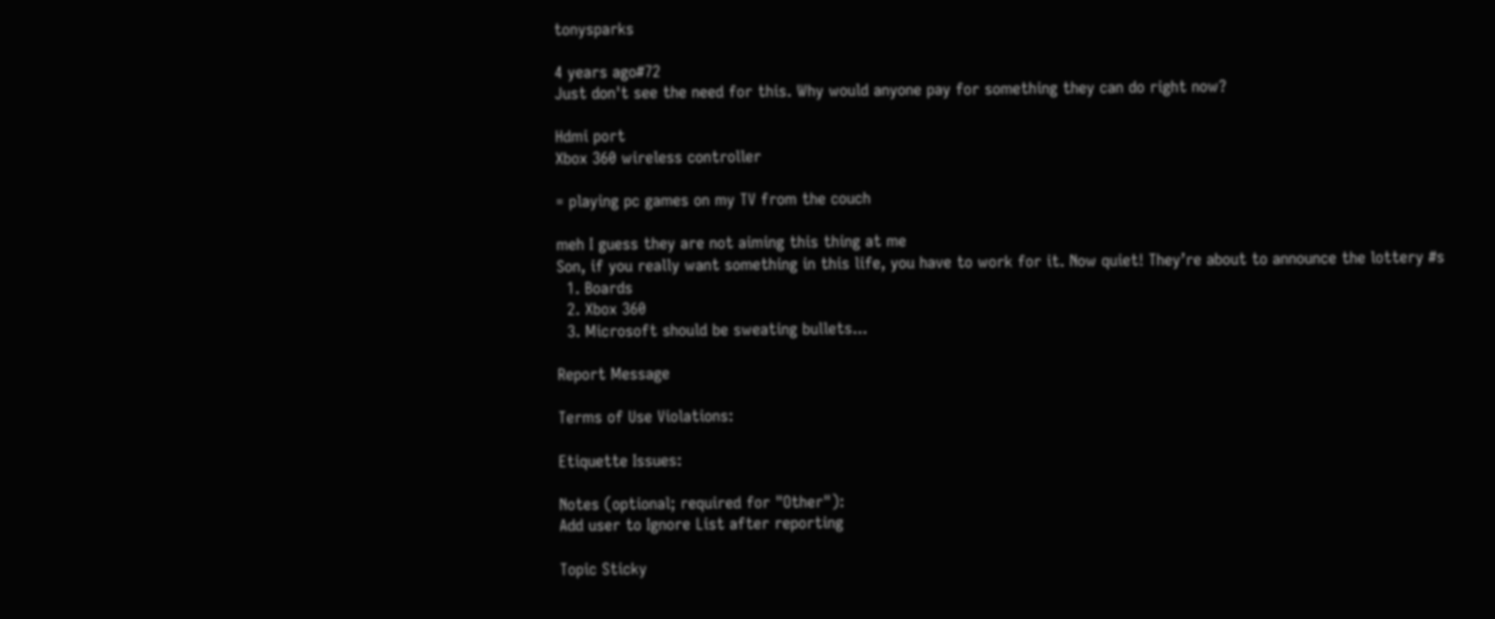tonysparks

4 years ago#72
Just don't see the need for this. Why would anyone pay for something they can do right now?

Hdmi port
Xbox 360 wireless controller

= playing pc games on my TV from the couch

meh I guess they are not aiming this thing at me
Son, if you really want something in this life, you have to work for it. Now quiet! They’re about to announce the lottery #s
  1. Boards
  2. Xbox 360
  3. Microsoft should be sweating bullets...

Report Message

Terms of Use Violations:

Etiquette Issues:

Notes (optional; required for "Other"):
Add user to Ignore List after reporting

Topic Sticky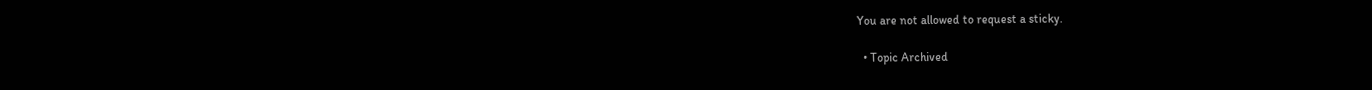You are not allowed to request a sticky.

  • Topic Archived